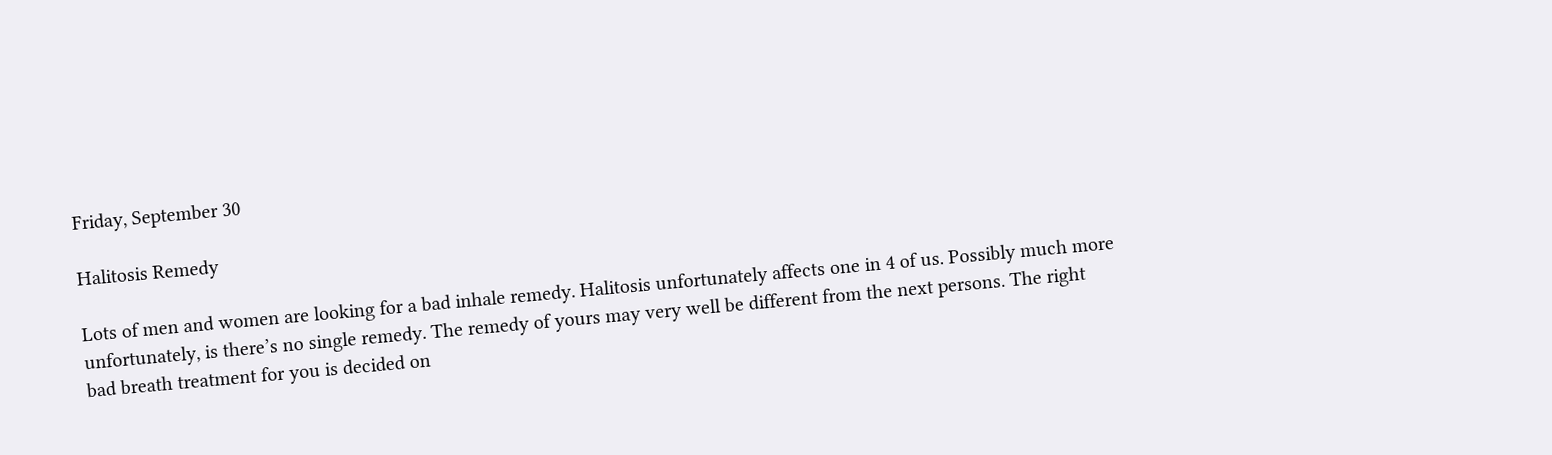Friday, September 30

Halitosis Remedy

Lots of men and women are looking for a bad inhale remedy. Halitosis unfortunately affects one in 4 of us. Possibly much more unfortunately, is there’s no single remedy. The remedy of yours may very well be different from the next persons. The right bad breath treatment for you is decided on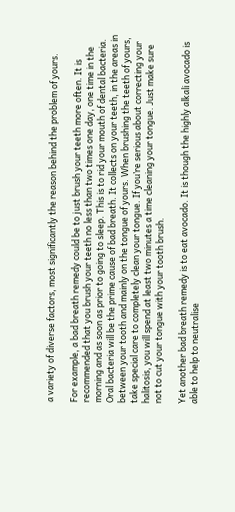a variety of diverse factors, most significantly the reason behind the problem of yours.

For example, a bad breath remedy could be to just brush your teeth more often. It is recommended that you brush your teeth no less than two times one day, one time in the morning and as soon as prior to going to sleep. This is to rid your mouth of dental bacteria. Oral bacteria will be the prime cause of bad breath. It collects on your teeth, in the areas in between your tooth and mainly on the tongue of yours. When brushing the teeth of yours, take special care to completely clean your tongue. If you’re serious about correcting your halitosis, you will spend at least two minutes a time cleaning your tongue. Just make sure not to cut your tongue with your tooth brush.

Yet another bad breath remedy is to eat avocado. It is though the highly alkali avocado is able to help to neutralise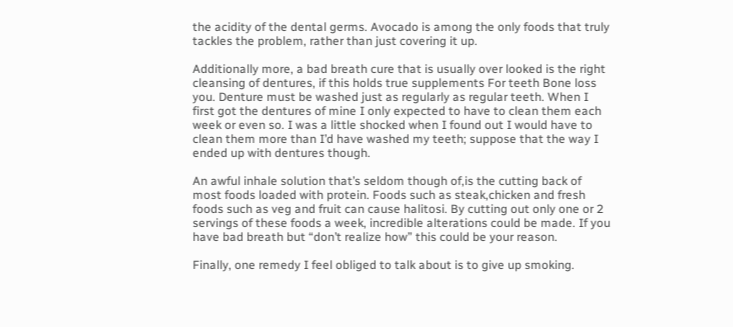the acidity of the dental germs. Avocado is among the only foods that truly tackles the problem, rather than just covering it up.

Additionally more, a bad breath cure that is usually over looked is the right cleansing of dentures, if this holds true supplements For teeth Bone loss you. Denture must be washed just as regularly as regular teeth. When I first got the dentures of mine I only expected to have to clean them each week or even so. I was a little shocked when I found out I would have to clean them more than I’d have washed my teeth; suppose that the way I ended up with dentures though.

An awful inhale solution that’s seldom though of,is the cutting back of most foods loaded with protein. Foods such as steak,chicken and fresh foods such as veg and fruit can cause halitosi. By cutting out only one or 2 servings of these foods a week, incredible alterations could be made. If you have bad breath but “don’t realize how” this could be your reason.

Finally, one remedy I feel obliged to talk about is to give up smoking.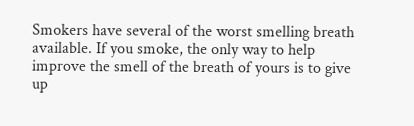Smokers have several of the worst smelling breath available. If you smoke, the only way to help improve the smell of the breath of yours is to give up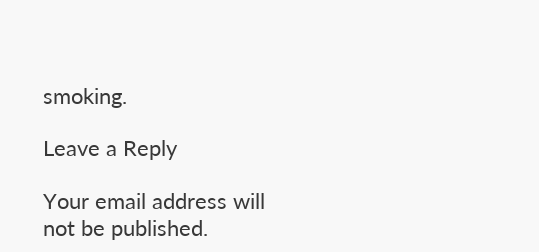smoking.

Leave a Reply

Your email address will not be published.